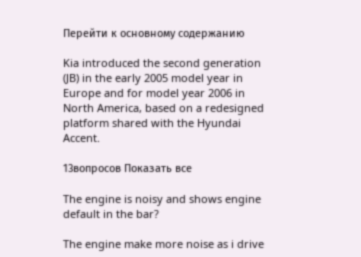Перейти к основному содержанию

Kia introduced the second generation (JB) in the early 2005 model year in Europe and for model year 2006 in North America, based on a redesigned platform shared with the Hyundai Accent.

13вопросов Показать все

The engine is noisy and shows engine default in the bar?

The engine make more noise as i drive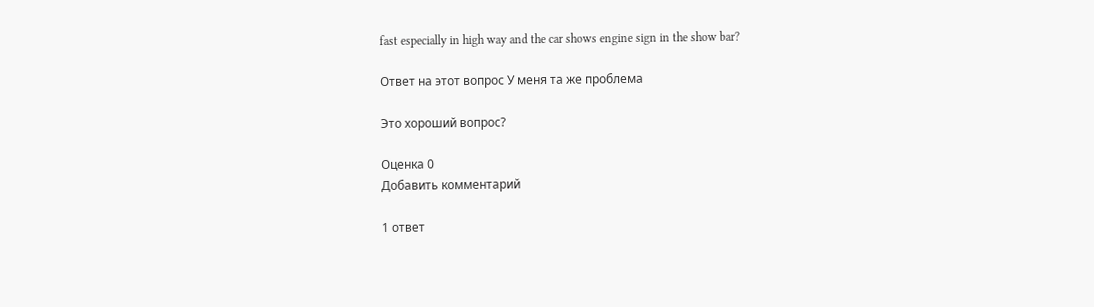fast especially in high way and the car shows engine sign in the show bar?

Ответ на этот вопрос У меня та же проблема

Это хороший вопрос?

Оценка 0
Добавить комментарий

1 ответ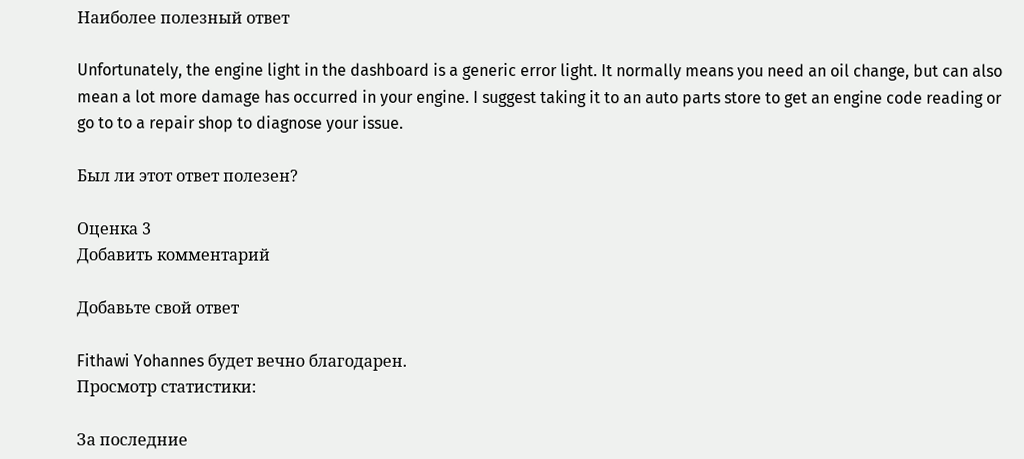Наиболее полезный ответ

Unfortunately, the engine light in the dashboard is a generic error light. It normally means you need an oil change, but can also mean a lot more damage has occurred in your engine. I suggest taking it to an auto parts store to get an engine code reading or go to to a repair shop to diagnose your issue.

Был ли этот ответ полезен?

Оценка 3
Добавить комментарий

Добавьте свой ответ

Fithawi Yohannes будет вечно благодарен.
Просмотр статистики:

За последние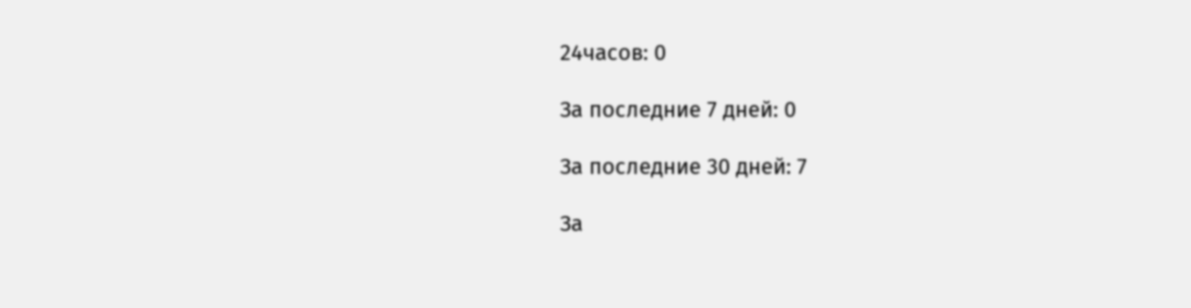24часов: 0

За последние 7 дней: 0

За последние 30 дней: 7

За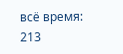всё время: 213